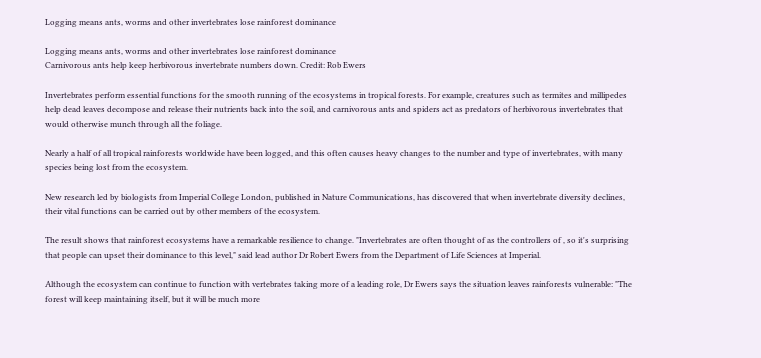Logging means ants, worms and other invertebrates lose rainforest dominance

Logging means ants, worms and other invertebrates lose rainforest dominance
Carnivorous ants help keep herbivorous invertebrate numbers down. Credit: Rob Ewers

Invertebrates perform essential functions for the smooth running of the ecosystems in tropical forests. For example, creatures such as termites and millipedes help dead leaves decompose and release their nutrients back into the soil, and carnivorous ants and spiders act as predators of herbivorous invertebrates that would otherwise munch through all the foliage.

Nearly a half of all tropical rainforests worldwide have been logged, and this often causes heavy changes to the number and type of invertebrates, with many species being lost from the ecosystem.

New research led by biologists from Imperial College London, published in Nature Communications, has discovered that when invertebrate diversity declines, their vital functions can be carried out by other members of the ecosystem.

The result shows that rainforest ecosystems have a remarkable resilience to change. "Invertebrates are often thought of as the controllers of , so it's surprising that people can upset their dominance to this level," said lead author Dr Robert Ewers from the Department of Life Sciences at Imperial.

Although the ecosystem can continue to function with vertebrates taking more of a leading role, Dr Ewers says the situation leaves rainforests vulnerable: "The forest will keep maintaining itself, but it will be much more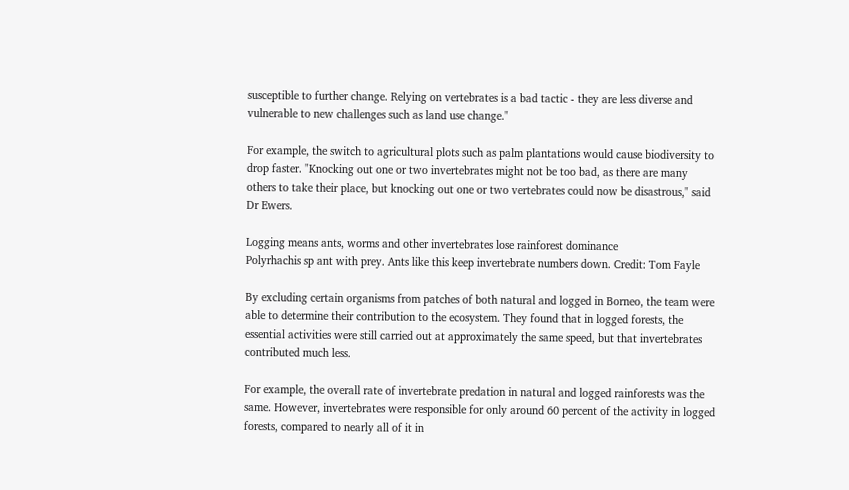susceptible to further change. Relying on vertebrates is a bad tactic - they are less diverse and vulnerable to new challenges such as land use change."

For example, the switch to agricultural plots such as palm plantations would cause biodiversity to drop faster. "Knocking out one or two invertebrates might not be too bad, as there are many others to take their place, but knocking out one or two vertebrates could now be disastrous," said Dr Ewers.

Logging means ants, worms and other invertebrates lose rainforest dominance
Polyrhachis sp ant with prey. Ants like this keep invertebrate numbers down. Credit: Tom Fayle

By excluding certain organisms from patches of both natural and logged in Borneo, the team were able to determine their contribution to the ecosystem. They found that in logged forests, the essential activities were still carried out at approximately the same speed, but that invertebrates contributed much less.

For example, the overall rate of invertebrate predation in natural and logged rainforests was the same. However, invertebrates were responsible for only around 60 percent of the activity in logged forests, compared to nearly all of it in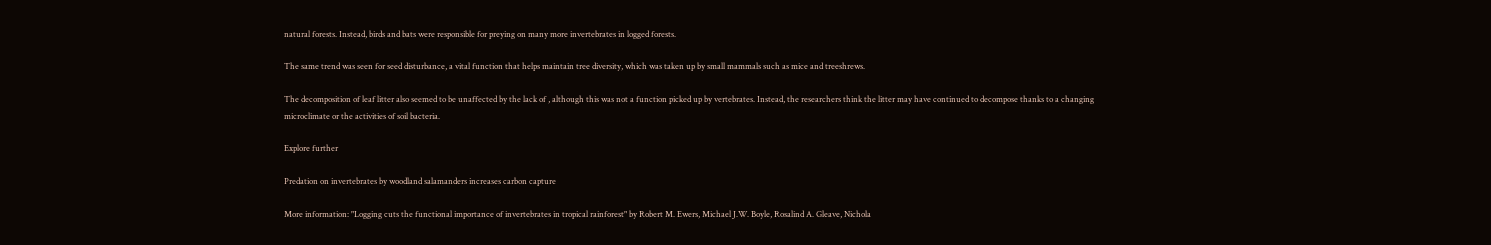natural forests. Instead, birds and bats were responsible for preying on many more invertebrates in logged forests.

The same trend was seen for seed disturbance, a vital function that helps maintain tree diversity, which was taken up by small mammals such as mice and treeshrews.

The decomposition of leaf litter also seemed to be unaffected by the lack of , although this was not a function picked up by vertebrates. Instead, the researchers think the litter may have continued to decompose thanks to a changing microclimate or the activities of soil bacteria.

Explore further

Predation on invertebrates by woodland salamanders increases carbon capture

More information: "Logging cuts the functional importance of invertebrates in tropical rainforest" by Robert M. Ewers, Michael J.W. Boyle, Rosalind A. Gleave, Nichola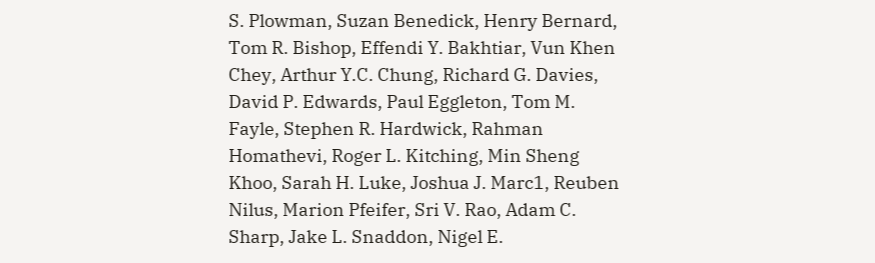S. Plowman, Suzan Benedick, Henry Bernard, Tom R. Bishop, Effendi Y. Bakhtiar, Vun Khen Chey, Arthur Y.C. Chung, Richard G. Davies, David P. Edwards, Paul Eggleton, Tom M. Fayle, Stephen R. Hardwick, Rahman Homathevi, Roger L. Kitching, Min Sheng Khoo, Sarah H. Luke, Joshua J. Marc1, Reuben Nilus, Marion Pfeifer, Sri V. Rao, Adam C. Sharp, Jake L. Snaddon, Nigel E.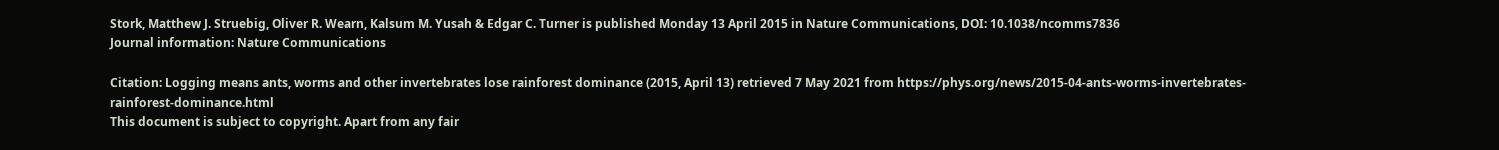Stork, Matthew J. Struebig, Oliver R. Wearn, Kalsum M. Yusah & Edgar C. Turner is published Monday 13 April 2015 in Nature Communications, DOI: 10.1038/ncomms7836
Journal information: Nature Communications

Citation: Logging means ants, worms and other invertebrates lose rainforest dominance (2015, April 13) retrieved 7 May 2021 from https://phys.org/news/2015-04-ants-worms-invertebrates-rainforest-dominance.html
This document is subject to copyright. Apart from any fair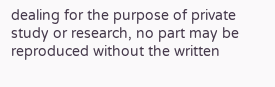dealing for the purpose of private study or research, no part may be reproduced without the written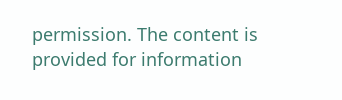permission. The content is provided for information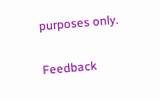purposes only.

Feedback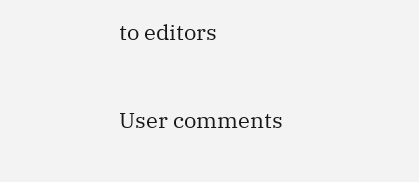to editors

User comments